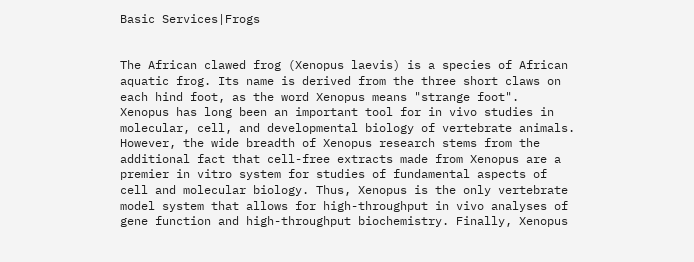Basic Services|Frogs


The African clawed frog (Xenopus laevis) is a species of African aquatic frog. Its name is derived from the three short claws on each hind foot, as the word Xenopus means "strange foot".
Xenopus has long been an important tool for in vivo studies in molecular, cell, and developmental biology of vertebrate animals. However, the wide breadth of Xenopus research stems from the additional fact that cell-free extracts made from Xenopus are a premier in vitro system for studies of fundamental aspects of cell and molecular biology. Thus, Xenopus is the only vertebrate model system that allows for high-throughput in vivo analyses of gene function and high-throughput biochemistry. Finally, Xenopus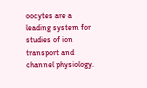oocytes are a leading system for studies of ion transport and channel physiology.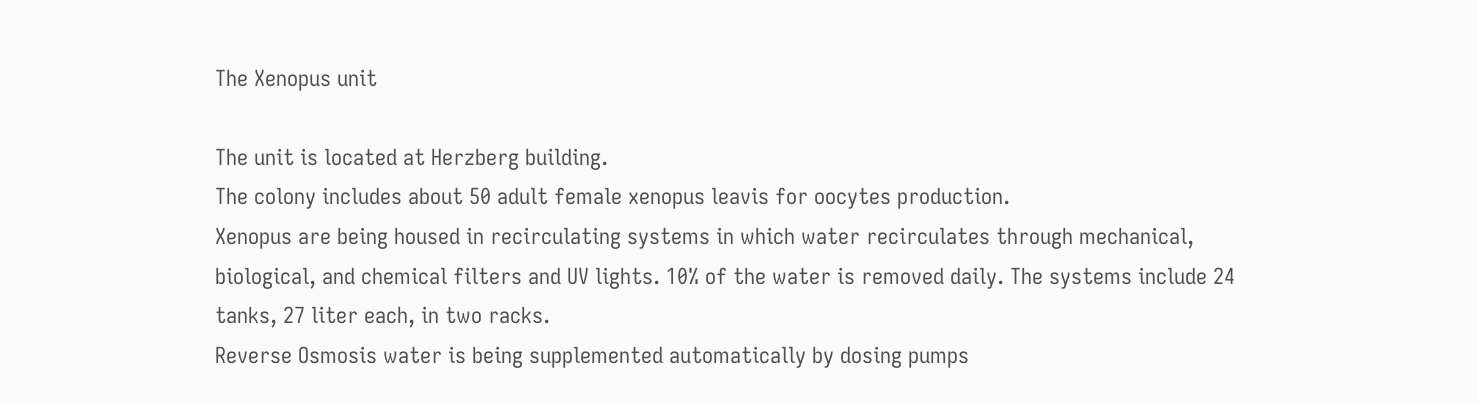The Xenopus unit

The unit is located at Herzberg building.
The colony includes about 50 adult female xenopus leavis for oocytes production.
Xenopus are being housed in recirculating systems in which water recirculates through mechanical, biological, and chemical filters and UV lights. 10% of the water is removed daily. The systems include 24 tanks, 27 liter each, in two racks.
Reverse Osmosis water is being supplemented automatically by dosing pumps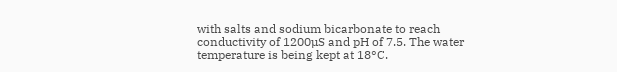with salts and sodium bicarbonate to reach conductivity of 1200µS and pH of 7.5. The water temperature is being kept at 18°C.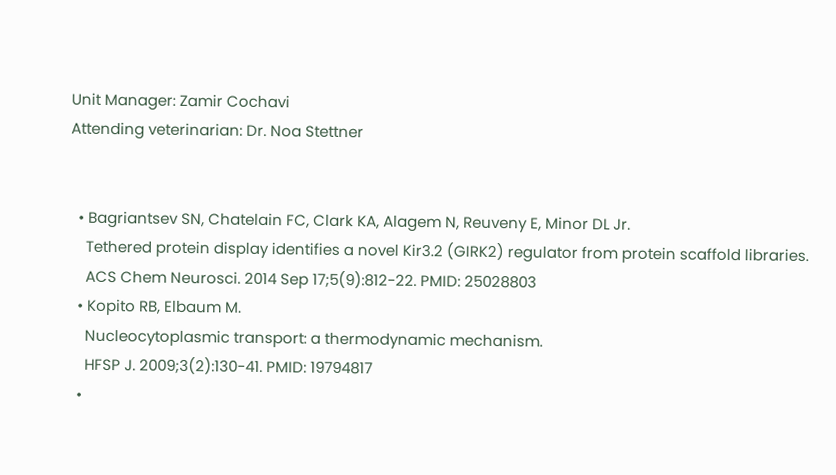Unit Manager: Zamir Cochavi
Attending veterinarian: Dr. Noa Stettner


  • Bagriantsev SN, Chatelain FC, Clark KA, Alagem N, Reuveny E, Minor DL Jr.
    Tethered protein display identifies a novel Kir3.2 (GIRK2) regulator from protein scaffold libraries.
    ACS Chem Neurosci. 2014 Sep 17;5(9):812-22. PMID: 25028803
  • Kopito RB, Elbaum M.
    Nucleocytoplasmic transport: a thermodynamic mechanism.
    HFSP J. 2009;3(2):130-41. PMID: 19794817
  •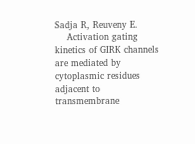Sadja R, Reuveny E.
    Activation gating kinetics of GIRK channels are mediated by cytoplasmic residues adjacent to transmembrane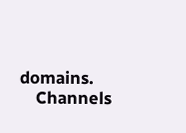domains.
    Channels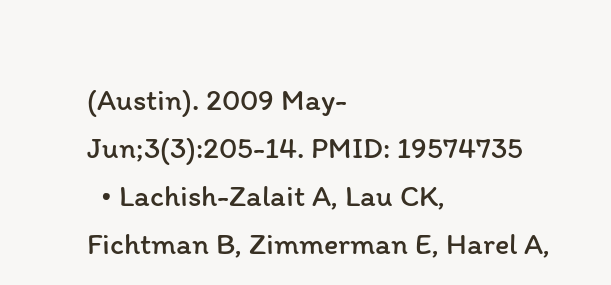(Austin). 2009 May-Jun;3(3):205-14. PMID: 19574735
  • Lachish-Zalait A, Lau CK, Fichtman B, Zimmerman E, Harel A,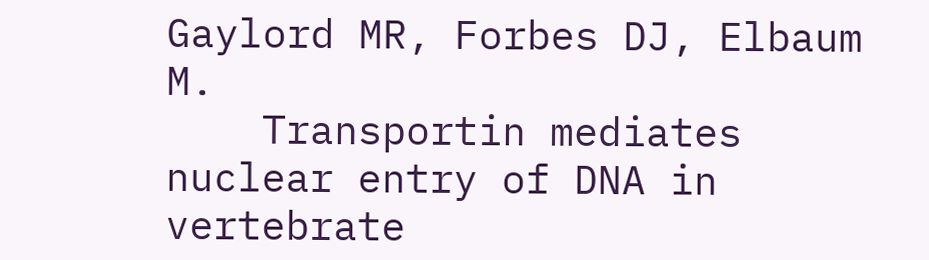Gaylord MR, Forbes DJ, Elbaum M.
    Transportin mediates nuclear entry of DNA in vertebrate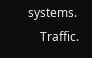systems.
    Traffic.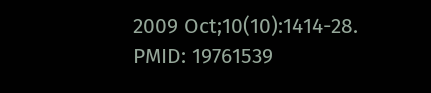2009 Oct;10(10):1414-28. PMID: 19761539